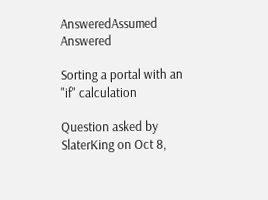AnsweredAssumed Answered

Sorting a portal with an "if" calculation

Question asked by SlaterKing on Oct 8,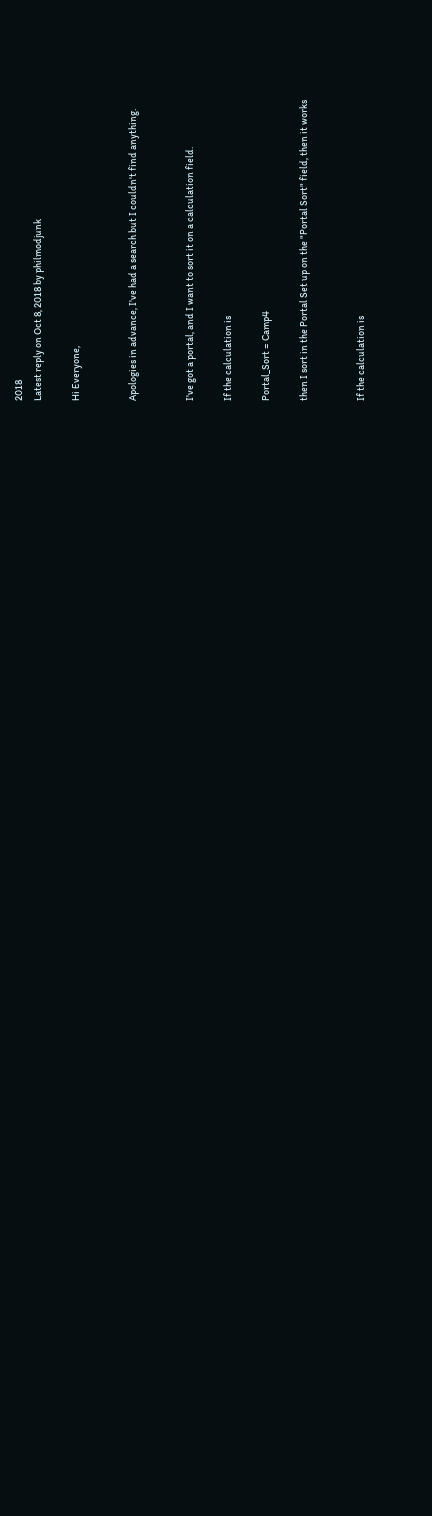2018
Latest reply on Oct 8, 2018 by philmodjunk

Hi Everyone,


Apologies in advance, I've had a search but I couldn't find anything.


I've got a portal, and I want to sort it on a calculation field.

If the calculation is

Portal_Sort = Camp4

then I sort in the Portal Set up on the "Portal Sort" field, then it works


If the calculation is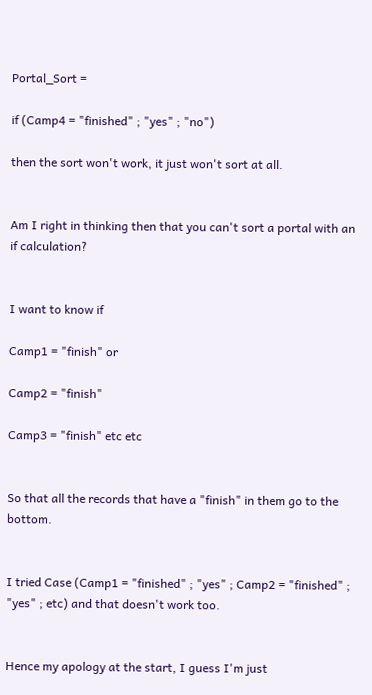Portal_Sort =

if (Camp4 = "finished" ; "yes" ; "no")

then the sort won't work, it just won't sort at all.


Am I right in thinking then that you can't sort a portal with an if calculation?


I want to know if

Camp1 = "finish" or

Camp2 = "finish"

Camp3 = "finish" etc etc


So that all the records that have a "finish" in them go to the bottom.


I tried Case (Camp1 = "finished" ; "yes" ; Camp2 = "finished" ; "yes" ; etc) and that doesn't work too.


Hence my apology at the start, I guess I'm just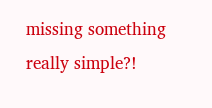missing something really simple?!